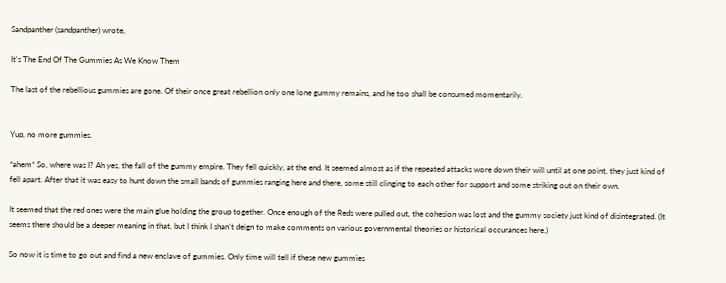Sandpanther (sandpanther) wrote,

It's The End Of The Gummies As We Know Them

The last of the rebellious gummies are gone. Of their once great rebellion only one lone gummy remains, and he too shall be consumed momentarily.


Yup, no more gummies.

*ahem* So, where was I? Ah yes, the fall of the gummy empire. They fell quickly, at the end. It seemed almost as if the repeated attacks wore down their will until at one point, they just kind of fell apart. After that it was easy to hunt down the small bands of gummies ranging here and there, some still clinging to each other for support and some striking out on their own.

It seemed that the red ones were the main glue holding the group together. Once enough of the Reds were pulled out, the cohesion was lost and the gummy society just kind of disintegrated. (It seems there should be a deeper meaning in that, but I think I shan't deign to make comments on various governmental theories or historical occurances here.)

So now it is time to go out and find a new enclave of gummies. Only time will tell if these new gummies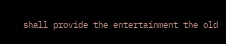shall provide the entertainment the old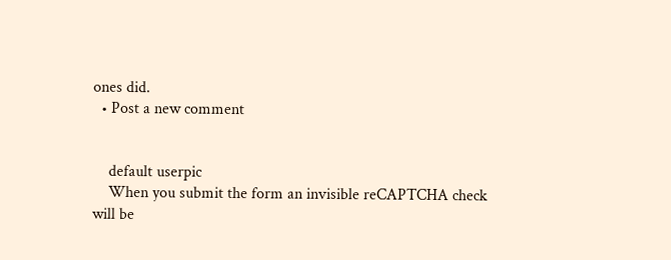ones did.
  • Post a new comment


    default userpic
    When you submit the form an invisible reCAPTCHA check will be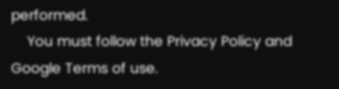performed.
    You must follow the Privacy Policy and Google Terms of use.